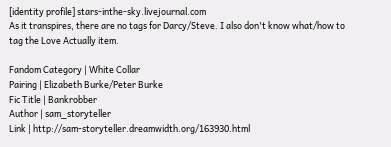[identity profile] stars-inthe-sky.livejournal.com
As it transpires, there are no tags for Darcy/Steve. I also don't know what/how to tag the Love Actually item.

Fandom Category | White Collar
Pairing | Elizabeth Burke/Peter Burke
Fic Title | Bankrobber
Author | sam_storyteller
Link | http://sam-storyteller.dreamwidth.org/163930.html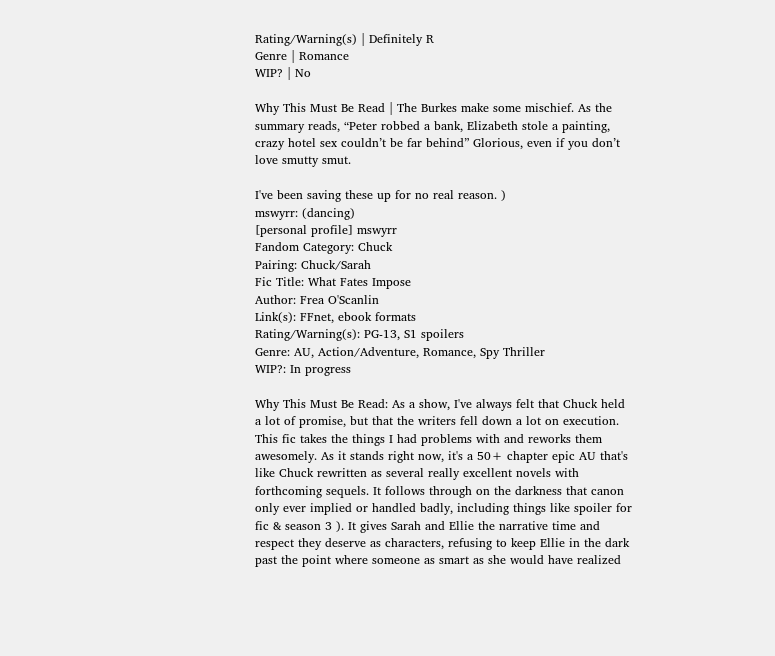Rating/Warning(s) | Definitely R
Genre | Romance
WIP? | No

Why This Must Be Read | The Burkes make some mischief. As the summary reads, “Peter robbed a bank, Elizabeth stole a painting, crazy hotel sex couldn’t be far behind” Glorious, even if you don’t love smutty smut.

I've been saving these up for no real reason. )
mswyrr: (dancing)
[personal profile] mswyrr
Fandom Category: Chuck
Pairing: Chuck/Sarah
Fic Title: What Fates Impose
Author: Frea O'Scanlin
Link(s): FFnet, ebook formats
Rating/Warning(s): PG-13, S1 spoilers
Genre: AU, Action/Adventure, Romance, Spy Thriller
WIP?: In progress

Why This Must Be Read: As a show, I've always felt that Chuck held a lot of promise, but that the writers fell down a lot on execution. This fic takes the things I had problems with and reworks them awesomely. As it stands right now, it's a 50+ chapter epic AU that's like Chuck rewritten as several really excellent novels with forthcoming sequels. It follows through on the darkness that canon only ever implied or handled badly, including things like spoiler for fic & season 3 ). It gives Sarah and Ellie the narrative time and respect they deserve as characters, refusing to keep Ellie in the dark past the point where someone as smart as she would have realized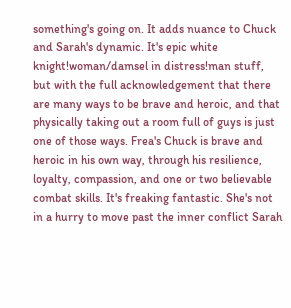something's going on. It adds nuance to Chuck and Sarah's dynamic. It's epic white knight!woman/damsel in distress!man stuff, but with the full acknowledgement that there are many ways to be brave and heroic, and that physically taking out a room full of guys is just one of those ways. Frea's Chuck is brave and heroic in his own way, through his resilience, loyalty, compassion, and one or two believable combat skills. It's freaking fantastic. She's not in a hurry to move past the inner conflict Sarah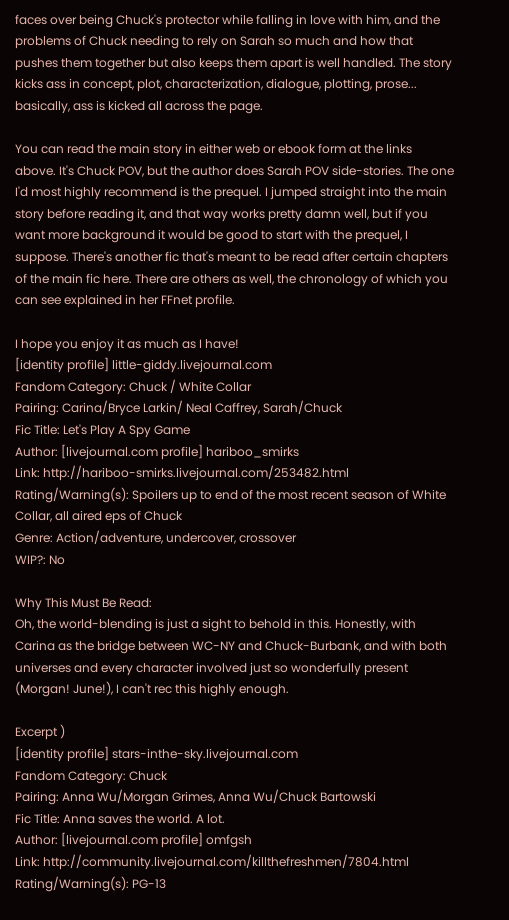faces over being Chuck's protector while falling in love with him, and the problems of Chuck needing to rely on Sarah so much and how that pushes them together but also keeps them apart is well handled. The story kicks ass in concept, plot, characterization, dialogue, plotting, prose... basically, ass is kicked all across the page.

You can read the main story in either web or ebook form at the links above. It's Chuck POV, but the author does Sarah POV side-stories. The one I'd most highly recommend is the prequel. I jumped straight into the main story before reading it, and that way works pretty damn well, but if you want more background it would be good to start with the prequel, I suppose. There's another fic that's meant to be read after certain chapters of the main fic here. There are others as well, the chronology of which you can see explained in her FFnet profile.

I hope you enjoy it as much as I have!
[identity profile] little-giddy.livejournal.com
Fandom Category: Chuck / White Collar
Pairing: Carina/Bryce Larkin/ Neal Caffrey, Sarah/Chuck
Fic Title: Let's Play A Spy Game
Author: [livejournal.com profile] hariboo_smirks
Link: http://hariboo-smirks.livejournal.com/253482.html
Rating/Warning(s): Spoilers up to end of the most recent season of White Collar, all aired eps of Chuck
Genre: Action/adventure, undercover, crossover
WIP?: No

Why This Must Be Read:
Oh, the world-blending is just a sight to behold in this. Honestly, with Carina as the bridge between WC-NY and Chuck-Burbank, and with both universes and every character involved just so wonderfully present (Morgan! June!), I can't rec this highly enough.

Excerpt )
[identity profile] stars-inthe-sky.livejournal.com
Fandom Category: Chuck
Pairing: Anna Wu/Morgan Grimes, Anna Wu/Chuck Bartowski
Fic Title: Anna saves the world. A lot.
Author: [livejournal.com profile] omfgsh
Link: http://community.livejournal.com/killthefreshmen/7804.html
Rating/Warning(s): PG-13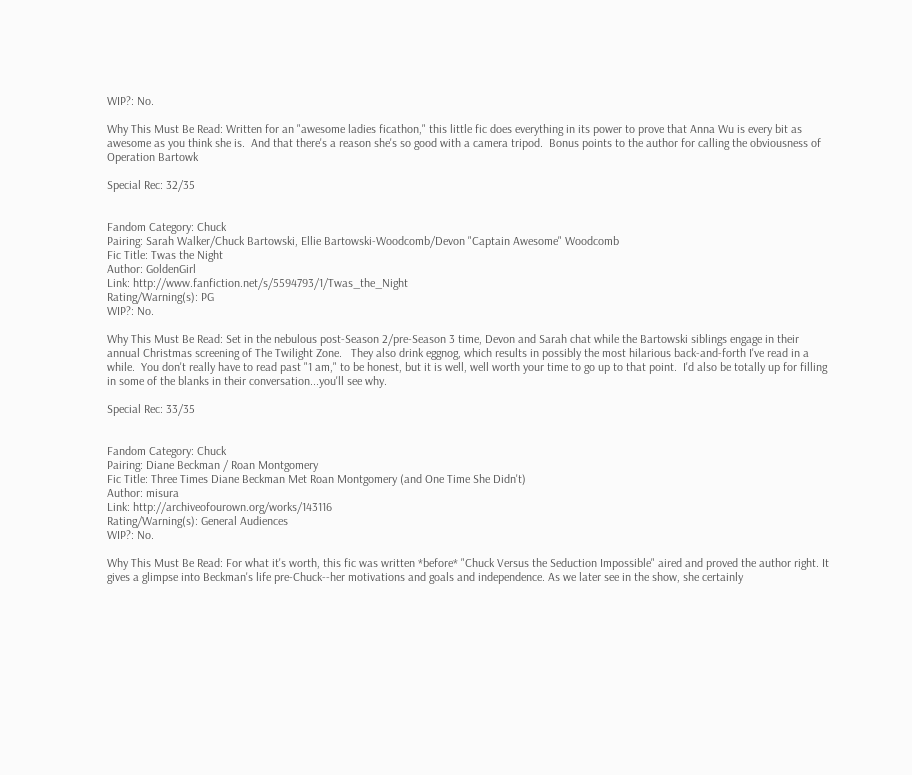WIP?: No.

Why This Must Be Read: Written for an "awesome ladies ficathon," this little fic does everything in its power to prove that Anna Wu is every bit as awesome as you think she is.  And that there's a reason she's so good with a camera tripod.  Bonus points to the author for calling the obviousness of Operation Bartowk

Special Rec: 32/35


Fandom Category: Chuck
Pairing: Sarah Walker/Chuck Bartowski, Ellie Bartowski-Woodcomb/Devon "Captain Awesome" Woodcomb
Fic Title: Twas the Night
Author: GoldenGirl
Link: http://www.fanfiction.net/s/5594793/1/Twas_the_Night
Rating/Warning(s): PG
WIP?: No.

Why This Must Be Read: Set in the nebulous post-Season 2/pre-Season 3 time, Devon and Sarah chat while the Bartowski siblings engage in their annual Christmas screening of The Twilight Zone.   They also drink eggnog, which results in possibly the most hilarious back-and-forth I've read in a while.  You don't really have to read past "1 am," to be honest, but it is well, well worth your time to go up to that point.  I'd also be totally up for filling in some of the blanks in their conversation...you'll see why.

Special Rec: 33/35


Fandom Category: Chuck
Pairing: Diane Beckman / Roan Montgomery
Fic Title: Three Times Diane Beckman Met Roan Montgomery (and One Time She Didn't)
Author: misura
Link: http://archiveofourown.org/works/143116
Rating/Warning(s): General Audiences
WIP?: No.

Why This Must Be Read: For what it's worth, this fic was written *before* "Chuck Versus the Seduction Impossible" aired and proved the author right. It gives a glimpse into Beckman's life pre-Chuck--her motivations and goals and independence. As we later see in the show, she certainly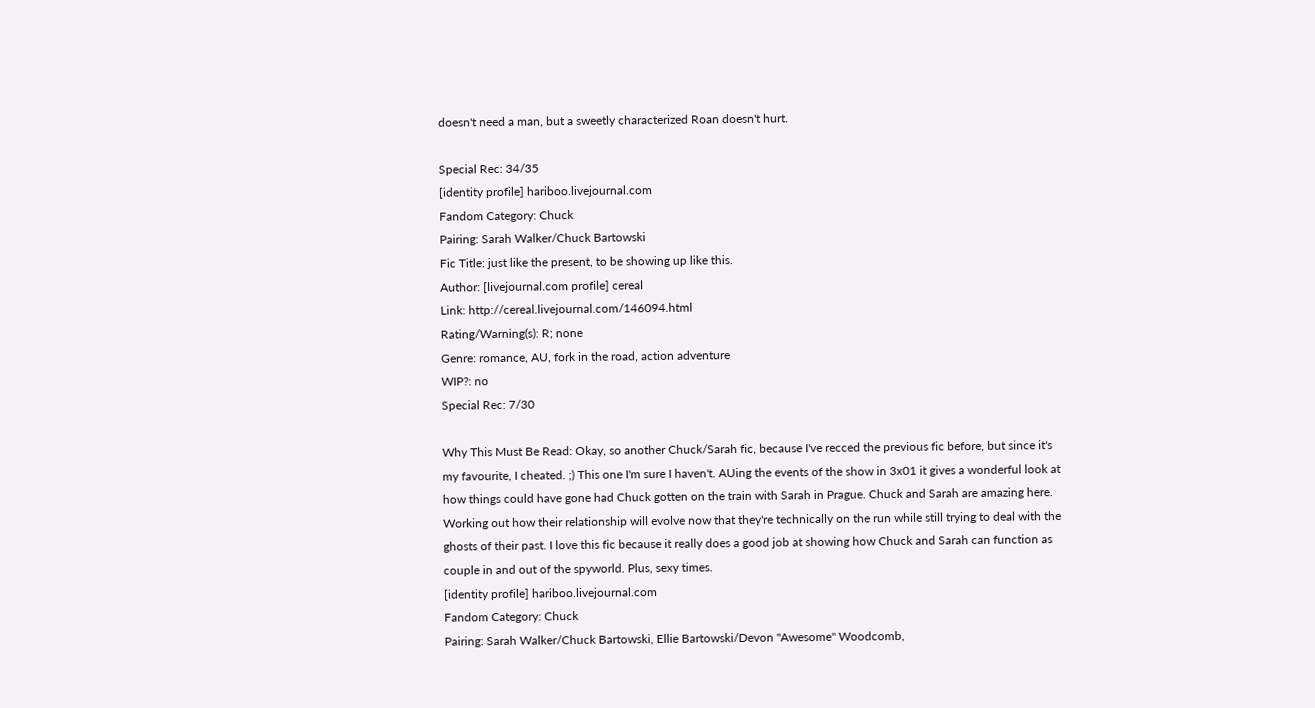doesn't need a man, but a sweetly characterized Roan doesn't hurt.

Special Rec: 34/35
[identity profile] hariboo.livejournal.com
Fandom Category: Chuck
Pairing: Sarah Walker/Chuck Bartowski
Fic Title: just like the present, to be showing up like this.
Author: [livejournal.com profile] cereal
Link: http://cereal.livejournal.com/146094.html
Rating/Warning(s): R; none
Genre: romance, AU, fork in the road, action adventure
WIP?: no
Special Rec: 7/30

Why This Must Be Read: Okay, so another Chuck/Sarah fic, because I've recced the previous fic before, but since it's my favourite, I cheated. ;) This one I'm sure I haven't. AUing the events of the show in 3x01 it gives a wonderful look at how things could have gone had Chuck gotten on the train with Sarah in Prague. Chuck and Sarah are amazing here. Working out how their relationship will evolve now that they're technically on the run while still trying to deal with the ghosts of their past. I love this fic because it really does a good job at showing how Chuck and Sarah can function as couple in and out of the spyworld. Plus, sexy times.
[identity profile] hariboo.livejournal.com
Fandom Category: Chuck
Pairing: Sarah Walker/Chuck Bartowski, Ellie Bartowski/Devon "Awesome" Woodcomb,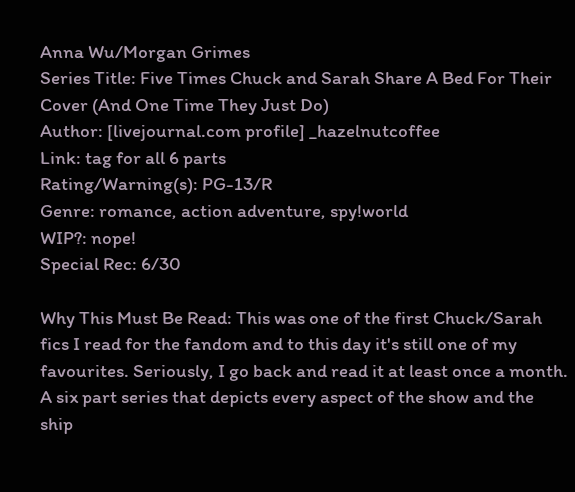Anna Wu/Morgan Grimes
Series Title: Five Times Chuck and Sarah Share A Bed For Their Cover (And One Time They Just Do)
Author: [livejournal.com profile] _hazelnutcoffee
Link: tag for all 6 parts
Rating/Warning(s): PG-13/R
Genre: romance, action adventure, spy!world
WIP?: nope!
Special Rec: 6/30

Why This Must Be Read: This was one of the first Chuck/Sarah fics I read for the fandom and to this day it's still one of my favourites. Seriously, I go back and read it at least once a month. A six part series that depicts every aspect of the show and the ship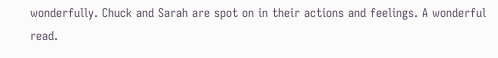wonderfully. Chuck and Sarah are spot on in their actions and feelings. A wonderful read.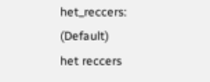het_reccers: (Default)
het reccers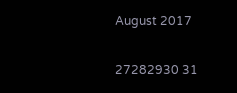August 2017

27282930 31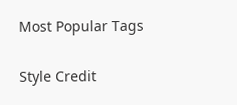Most Popular Tags

Style Credit